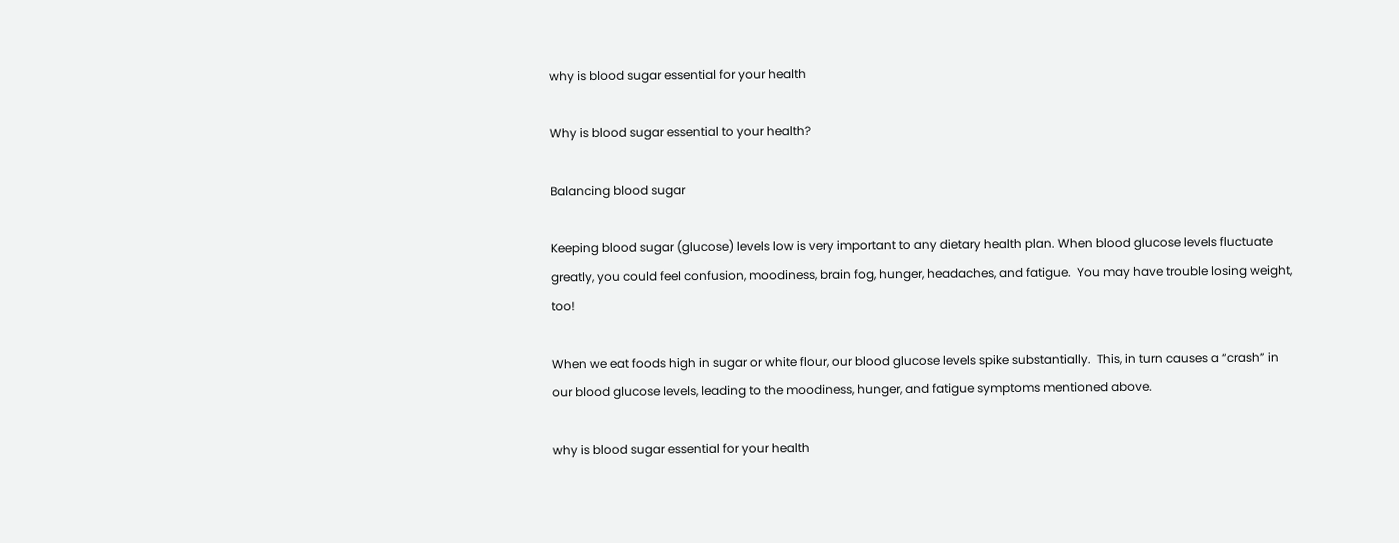why is blood sugar essential for your health

Why is blood sugar essential to your health?

Balancing blood sugar

Keeping blood sugar (glucose) levels low is very important to any dietary health plan. When blood glucose levels fluctuate greatly, you could feel confusion, moodiness, brain fog, hunger, headaches, and fatigue.  You may have trouble losing weight, too!

When we eat foods high in sugar or white flour, our blood glucose levels spike substantially.  This, in turn causes a “crash” in our blood glucose levels, leading to the moodiness, hunger, and fatigue symptoms mentioned above.

why is blood sugar essential for your health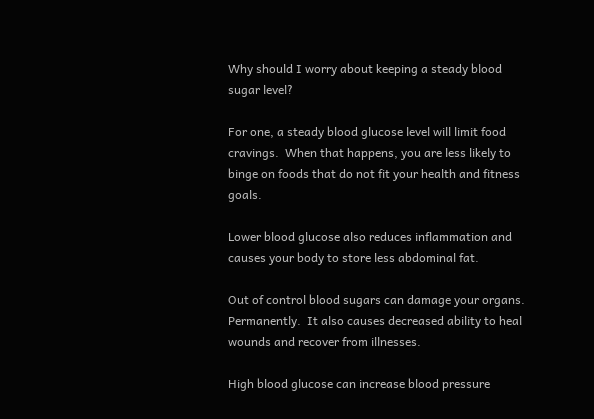Why should I worry about keeping a steady blood sugar level?

For one, a steady blood glucose level will limit food cravings.  When that happens, you are less likely to binge on foods that do not fit your health and fitness goals.

Lower blood glucose also reduces inflammation and causes your body to store less abdominal fat.

Out of control blood sugars can damage your organs.  Permanently.  It also causes decreased ability to heal wounds and recover from illnesses.

High blood glucose can increase blood pressure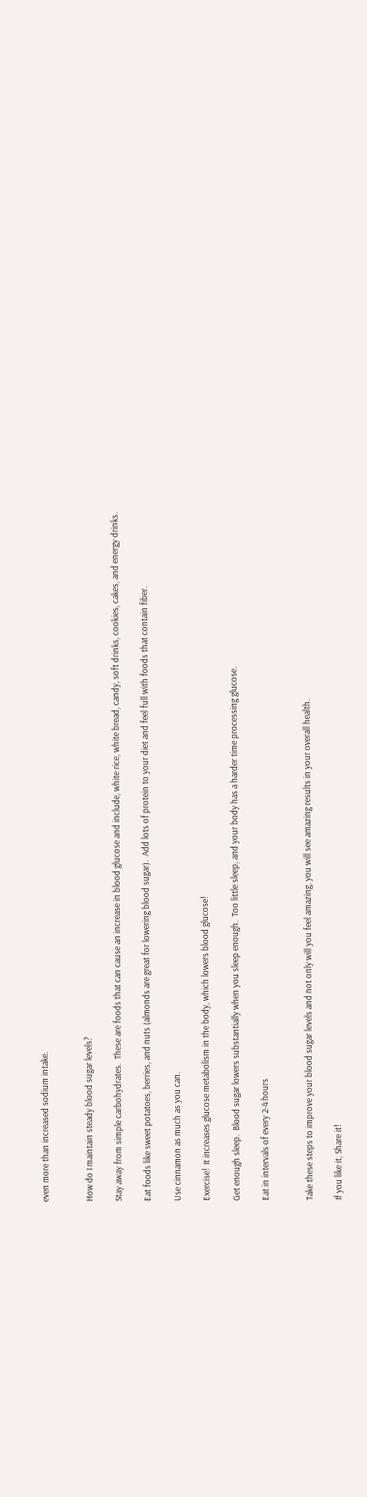even more than increased sodium intake.


How do I maintain steady blood sugar levels?

Stay away from simple carbohydrates.  These are foods that can cause an increase in blood glucose and include, white rice, white bread, candy, soft drinks, cookies, cakes, and energy drinks.

Eat foods like sweet potatoes, berries, and nuts (almonds are great for lowering blood sugar).  Add lots of protein to your diet and feel full with foods that contain fiber.

Use cinnamon as much as you can.

Exercise!  It increases glucose metabolism in the body, which lowers blood glucose!

Get enough sleep.  Blood sugar lowers substantially when you sleep enough.  Too little sleep, and your body has a harder time processing glucose.

Eat in intervals of every 2-4 hours


Take these steps to improve your blood sugar levels and not only will you feel amazing, you will see amazing results in your overall health.

If you like it, Share it!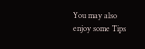You may also enjoy some Tips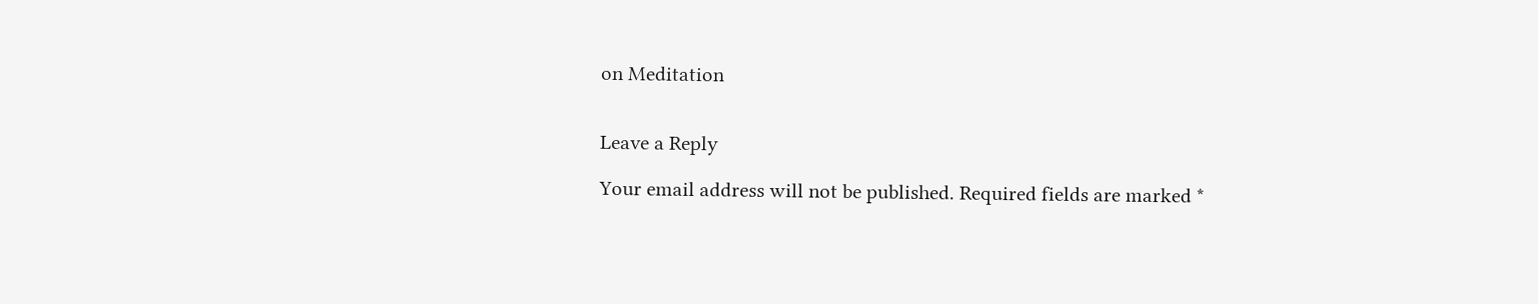on Meditation


Leave a Reply

Your email address will not be published. Required fields are marked *